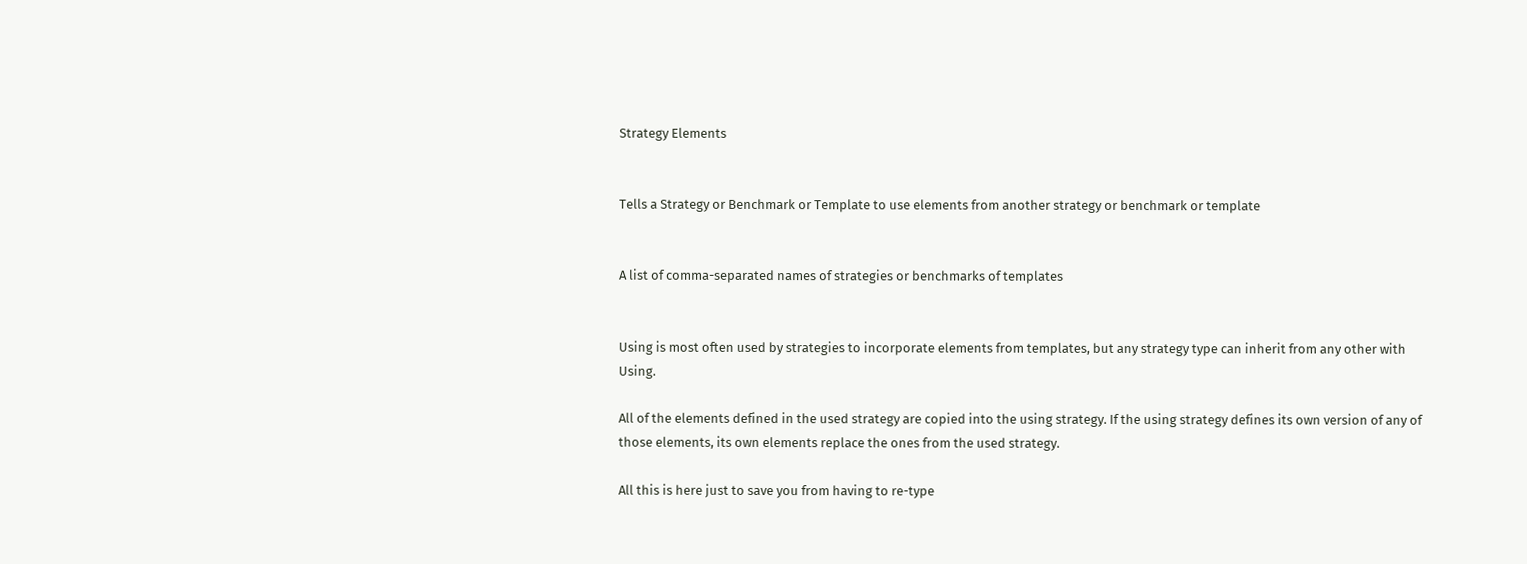Strategy Elements


Tells a Strategy or Benchmark or Template to use elements from another strategy or benchmark or template


A list of comma-separated names of strategies or benchmarks of templates


Using is most often used by strategies to incorporate elements from templates, but any strategy type can inherit from any other with Using.

All of the elements defined in the used strategy are copied into the using strategy. If the using strategy defines its own version of any of those elements, its own elements replace the ones from the used strategy.

All this is here just to save you from having to re-type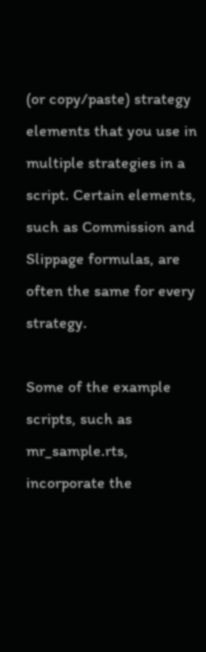(or copy/paste) strategy elements that you use in multiple strategies in a script. Certain elements, such as Commission and Slippage formulas, are often the same for every strategy.

Some of the example scripts, such as mr_sample.rts, incorporate the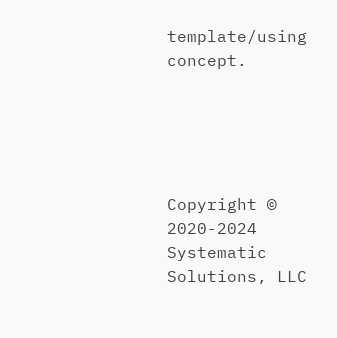template/using concept.





Copyright © 2020-2024 Systematic Solutions, LLC